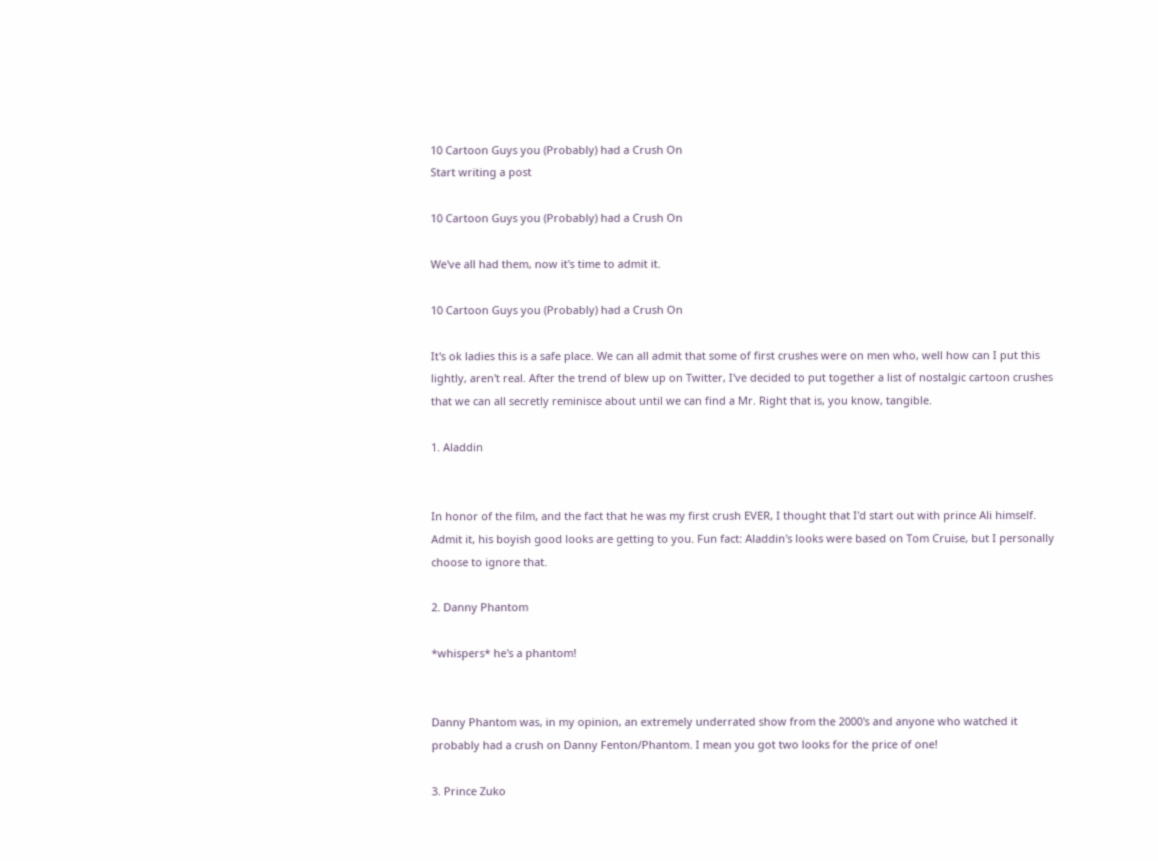10 Cartoon Guys you (Probably) had a Crush On
Start writing a post

10 Cartoon Guys you (Probably) had a Crush On

We've all had them, now it's time to admit it.

10 Cartoon Guys you (Probably) had a Crush On

It's ok ladies this is a safe place. We can all admit that some of first crushes were on men who, well how can I put this lightly, aren't real. After the trend of blew up on Twitter, I've decided to put together a list of nostalgic cartoon crushes that we can all secretly reminisce about until we can find a Mr. Right that is, you know, tangible.

1. Aladdin


In honor of the film, and the fact that he was my first crush EVER, I thought that I'd start out with prince Ali himself. Admit it, his boyish good looks are getting to you. Fun fact: Aladdin's looks were based on Tom Cruise, but I personally choose to ignore that.

2. Danny Phantom

*whispers* he's a phantom!


Danny Phantom was, in my opinion, an extremely underrated show from the 2000's and anyone who watched it probably had a crush on Danny Fenton/Phantom. I mean you got two looks for the price of one!

3. Prince Zuko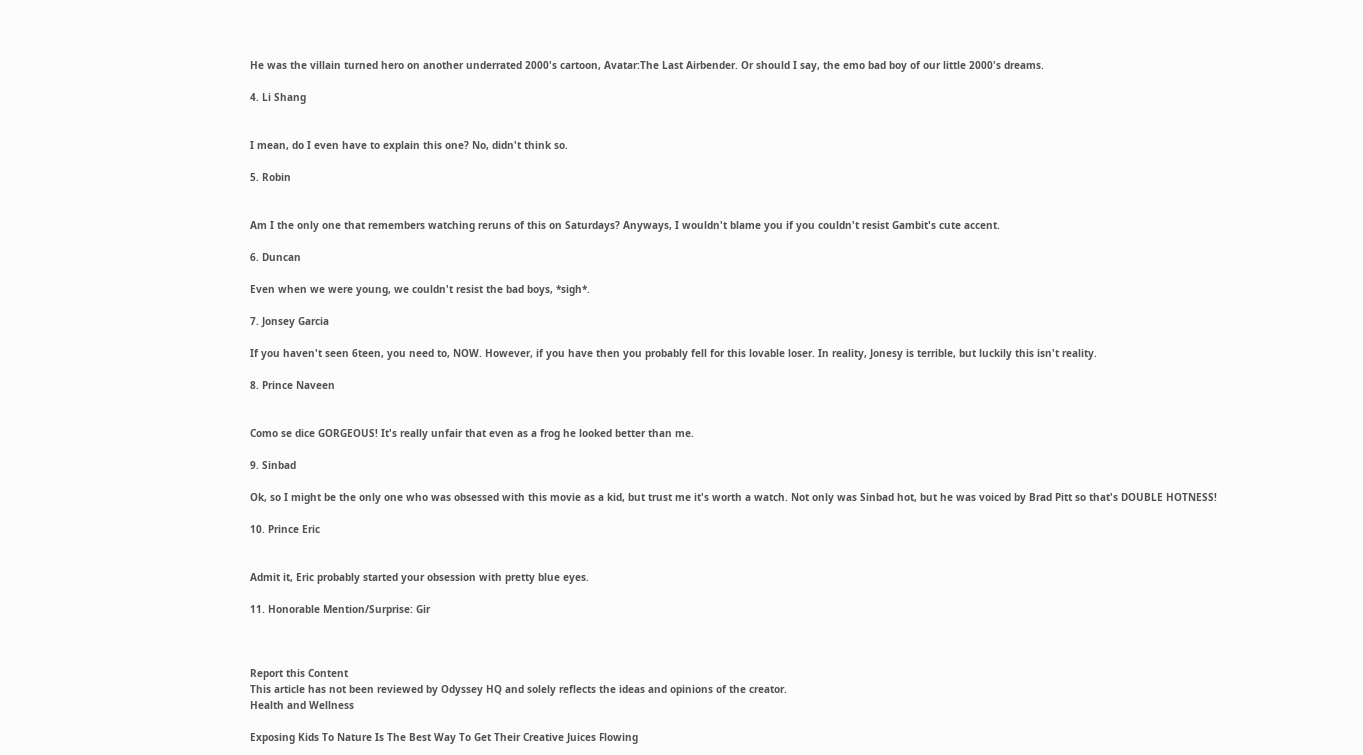He was the villain turned hero on another underrated 2000's cartoon, Avatar:The Last Airbender. Or should I say, the emo bad boy of our little 2000's dreams.

4. Li Shang


I mean, do I even have to explain this one? No, didn't think so.

5. Robin


Am I the only one that remembers watching reruns of this on Saturdays? Anyways, I wouldn't blame you if you couldn't resist Gambit's cute accent.

6. Duncan

Even when we were young, we couldn't resist the bad boys, *sigh*.

7. Jonsey Garcia

If you haven't seen 6teen, you need to, NOW. However, if you have then you probably fell for this lovable loser. In reality, Jonesy is terrible, but luckily this isn't reality.

8. Prince Naveen


Como se dice GORGEOUS! It's really unfair that even as a frog he looked better than me.

9. Sinbad

Ok, so I might be the only one who was obsessed with this movie as a kid, but trust me it's worth a watch. Not only was Sinbad hot, but he was voiced by Brad Pitt so that's DOUBLE HOTNESS!

10. Prince Eric


Admit it, Eric probably started your obsession with pretty blue eyes.

11. Honorable Mention/Surprise: Gir



Report this Content
This article has not been reviewed by Odyssey HQ and solely reflects the ideas and opinions of the creator.
Health and Wellness

Exposing Kids To Nature Is The Best Way To Get Their Creative Juices Flowing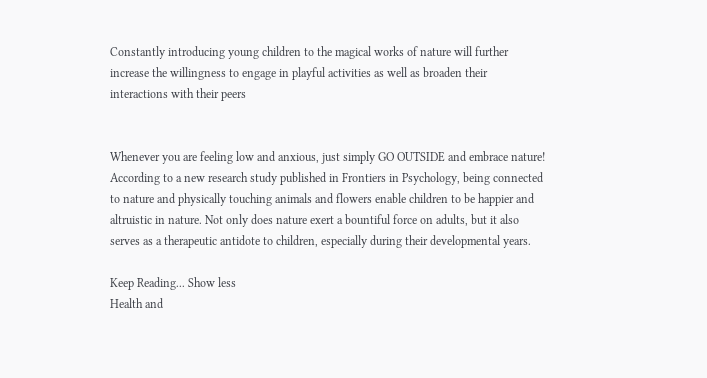Constantly introducing young children to the magical works of nature will further increase the willingness to engage in playful activities as well as broaden their interactions with their peers


Whenever you are feeling low and anxious, just simply GO OUTSIDE and embrace nature! According to a new research study published in Frontiers in Psychology, being connected to nature and physically touching animals and flowers enable children to be happier and altruistic in nature. Not only does nature exert a bountiful force on adults, but it also serves as a therapeutic antidote to children, especially during their developmental years.

Keep Reading... Show less
Health and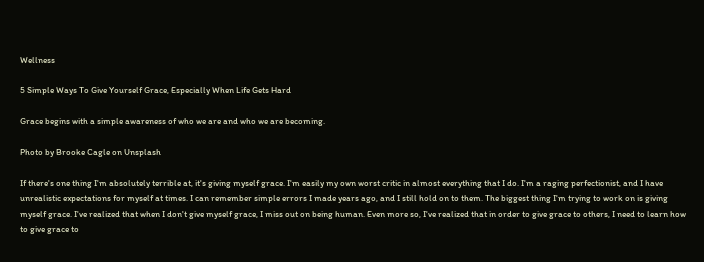Wellness

5 Simple Ways To Give Yourself Grace, Especially When Life Gets Hard

Grace begins with a simple awareness of who we are and who we are becoming.

Photo by Brooke Cagle on Unsplash

If there's one thing I'm absolutely terrible at, it's giving myself grace. I'm easily my own worst critic in almost everything that I do. I'm a raging perfectionist, and I have unrealistic expectations for myself at times. I can remember simple errors I made years ago, and I still hold on to them. The biggest thing I'm trying to work on is giving myself grace. I've realized that when I don't give myself grace, I miss out on being human. Even more so, I've realized that in order to give grace to others, I need to learn how to give grace to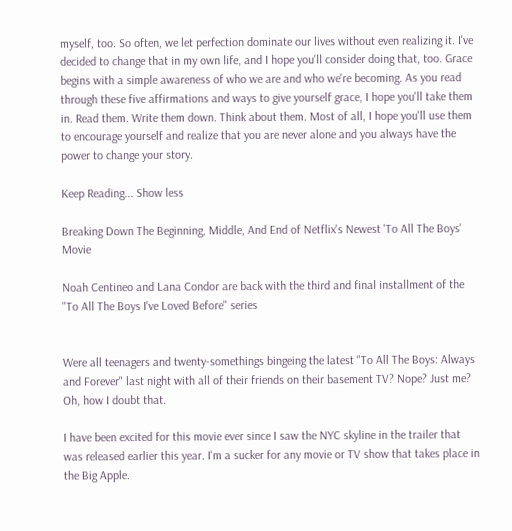myself, too. So often, we let perfection dominate our lives without even realizing it. I've decided to change that in my own life, and I hope you'll consider doing that, too. Grace begins with a simple awareness of who we are and who we're becoming. As you read through these five affirmations and ways to give yourself grace, I hope you'll take them in. Read them. Write them down. Think about them. Most of all, I hope you'll use them to encourage yourself and realize that you are never alone and you always have the power to change your story.

Keep Reading... Show less

Breaking Down The Beginning, Middle, And End of Netflix's Newest 'To All The Boys' Movie

Noah Centineo and Lana Condor are back with the third and final installment of the "To All The Boys I've Loved Before" series


Were all teenagers and twenty-somethings bingeing the latest "To All The Boys: Always and Forever" last night with all of their friends on their basement TV? Nope? Just me? Oh, how I doubt that.

I have been excited for this movie ever since I saw the NYC skyline in the trailer that was released earlier this year. I'm a sucker for any movie or TV show that takes place in the Big Apple.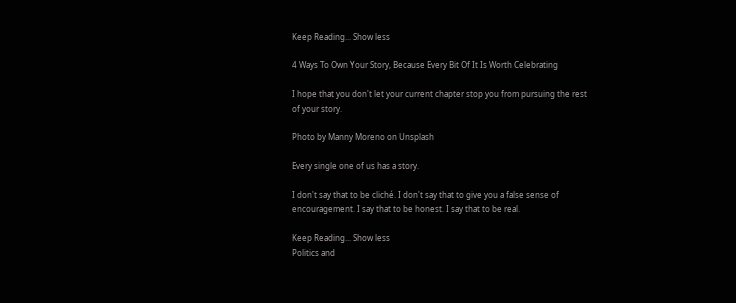Keep Reading... Show less

4 Ways To Own Your Story, Because Every Bit Of It Is Worth Celebrating

I hope that you don't let your current chapter stop you from pursuing the rest of your story.

Photo by Manny Moreno on Unsplash

Every single one of us has a story.

I don't say that to be cliché. I don't say that to give you a false sense of encouragement. I say that to be honest. I say that to be real.

Keep Reading... Show less
Politics and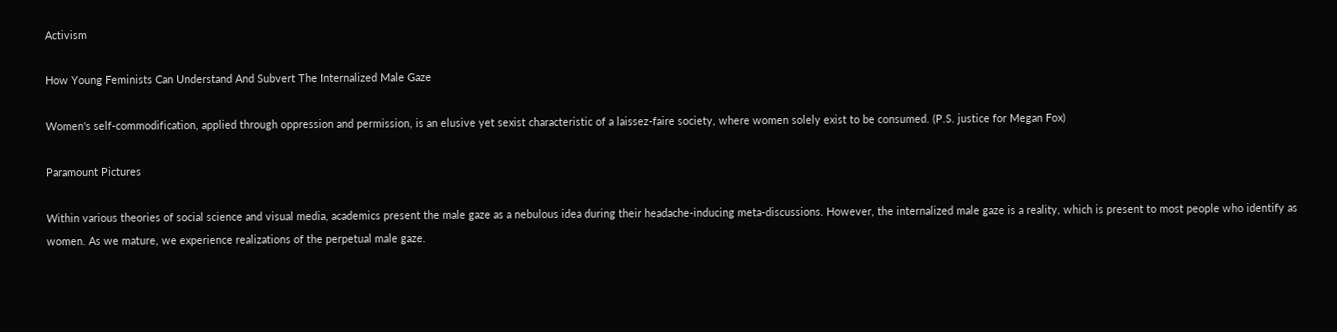Activism

How Young Feminists Can Understand And Subvert The Internalized Male Gaze

Women's self-commodification, applied through oppression and permission, is an elusive yet sexist characteristic of a laissez-faire society, where women solely exist to be consumed. (P.S. justice for Megan Fox)

Paramount Pictures

Within various theories of social science and visual media, academics present the male gaze as a nebulous idea during their headache-inducing meta-discussions. However, the internalized male gaze is a reality, which is present to most people who identify as women. As we mature, we experience realizations of the perpetual male gaze.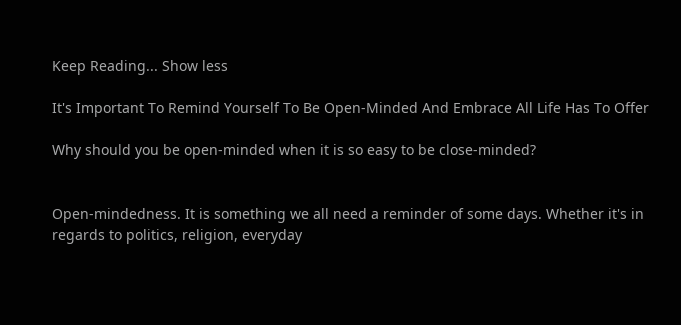Keep Reading... Show less

It's Important To Remind Yourself To Be Open-Minded And Embrace All Life Has To Offer

Why should you be open-minded when it is so easy to be close-minded?


Open-mindedness. It is something we all need a reminder of some days. Whether it's in regards to politics, religion, everyday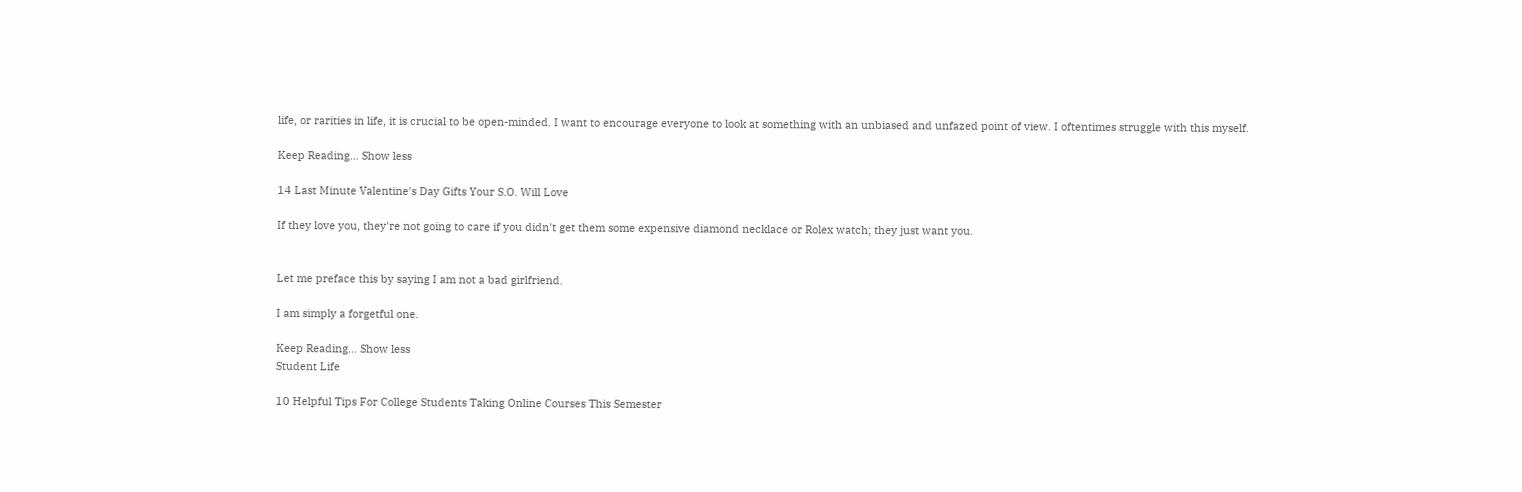life, or rarities in life, it is crucial to be open-minded. I want to encourage everyone to look at something with an unbiased and unfazed point of view. I oftentimes struggle with this myself.

Keep Reading... Show less

14 Last Minute Valentine's Day Gifts Your S.O. Will Love

If they love you, they're not going to care if you didn't get them some expensive diamond necklace or Rolex watch; they just want you.


Let me preface this by saying I am not a bad girlfriend.

I am simply a forgetful one.

Keep Reading... Show less
Student Life

10 Helpful Tips For College Students Taking Online Courses This Semester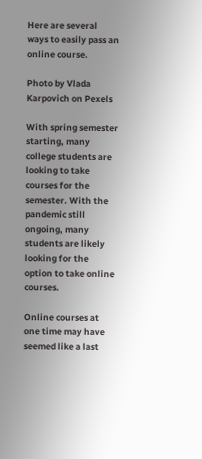Here are several ways to easily pass an online course.

Photo by Vlada Karpovich on Pexels

With spring semester starting, many college students are looking to take courses for the semester. With the pandemic still ongoing, many students are likely looking for the option to take online courses.

Online courses at one time may have seemed like a last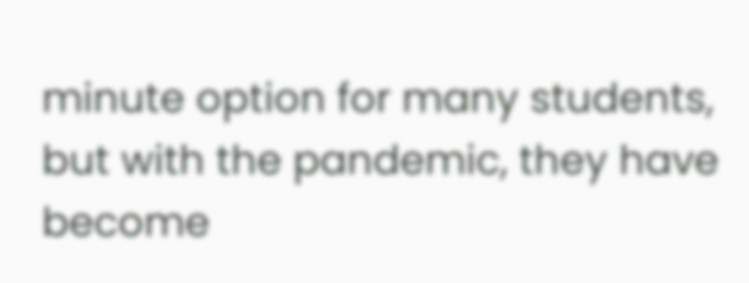minute option for many students, but with the pandemic, they have become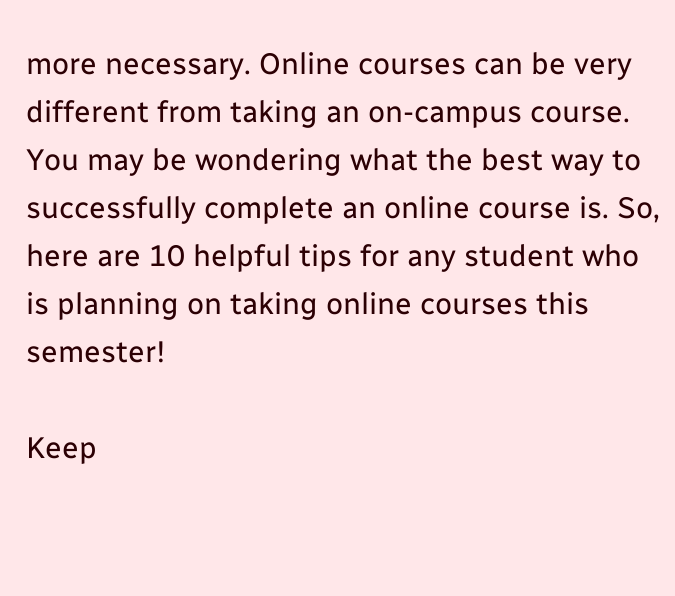more necessary. Online courses can be very different from taking an on-campus course. You may be wondering what the best way to successfully complete an online course is. So, here are 10 helpful tips for any student who is planning on taking online courses this semester!

Keep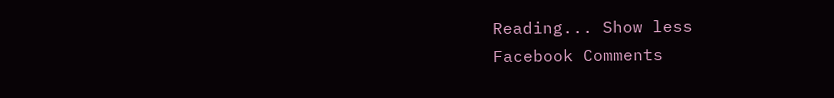Reading... Show less
Facebook Comments